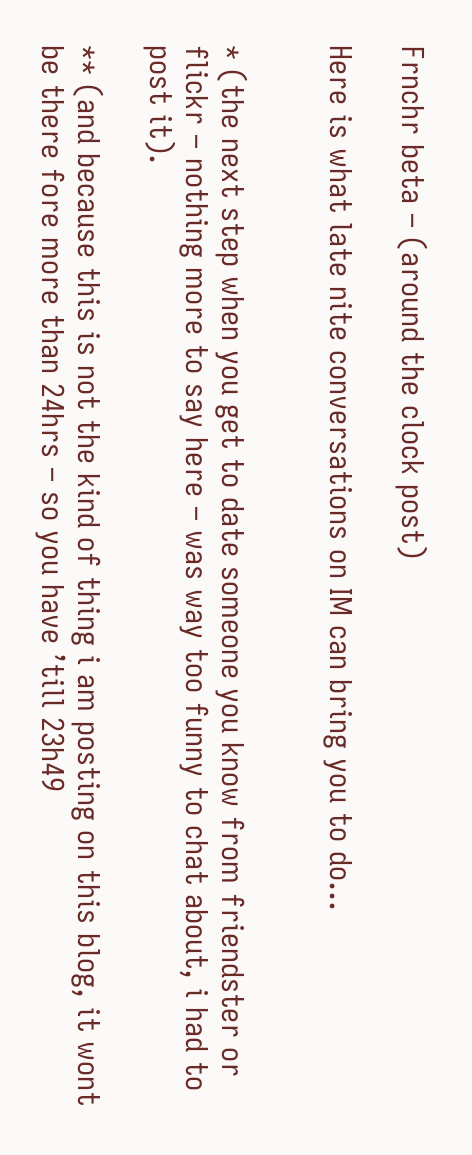Frnchr beta – (around the clock post)

Here is what late nite conversations on IM can bring you to do…


* (the next step when you get to date someone you know from friendster or flickr – nothing more to say here – was way too funny to chat about, i had to post it).

** (and because this is not the kind of thing i am posting on this blog, it wont be there fore more than 24hrs – so you have ’till 23h49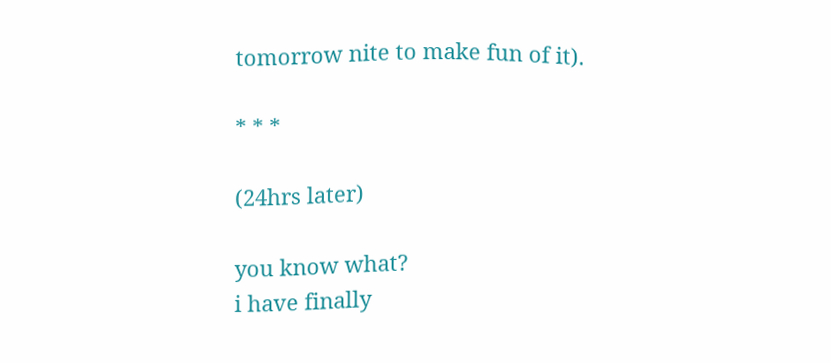tomorrow nite to make fun of it).

* * *

(24hrs later)

you know what?
i have finally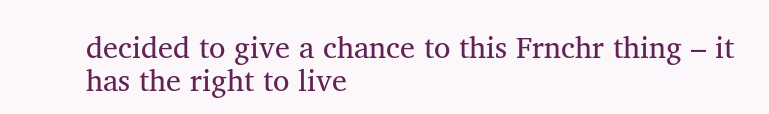decided to give a chance to this Frnchr thing – it has the right to live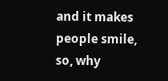and it makes people smile, so, why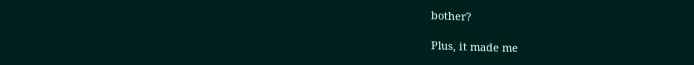bother?

Plus, it made me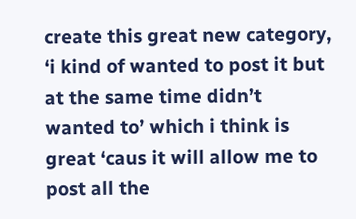create this great new category, ‘i kind of wanted to post it but at the same time didn’t wanted to’ which i think is great ‘caus it will allow me to post all the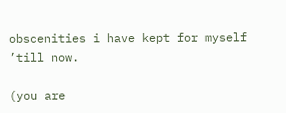obscenities i have kept for myself ’till now.

(you are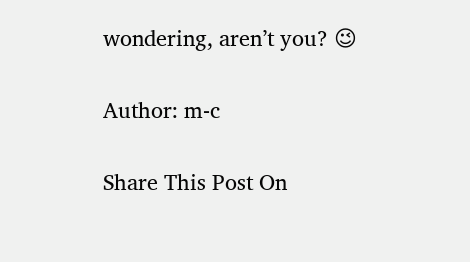wondering, aren’t you? 😉

Author: m-c

Share This Post On